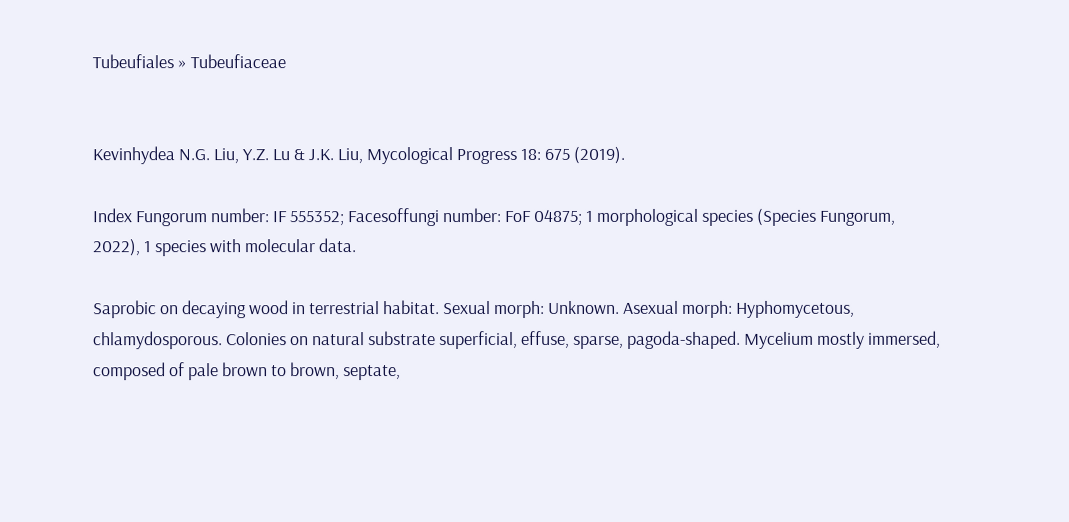Tubeufiales » Tubeufiaceae


Kevinhydea N.G. Liu, Y.Z. Lu & J.K. Liu, Mycological Progress 18: 675 (2019).

Index Fungorum number: IF 555352; Facesoffungi number: FoF 04875; 1 morphological species (Species Fungorum, 2022), 1 species with molecular data.

Saprobic on decaying wood in terrestrial habitat. Sexual morph: Unknown. Asexual morph: Hyphomycetous, chlamydosporous. Colonies on natural substrate superficial, effuse, sparse, pagoda-shaped. Mycelium mostly immersed, composed of pale brown to brown, septate,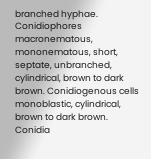branched hyphae. Conidiophores macronematous, mononematous, short, septate, unbranched, cylindrical, brown to dark brown. Conidiogenous cells monoblastic, cylindrical, brown to dark brown. Conidia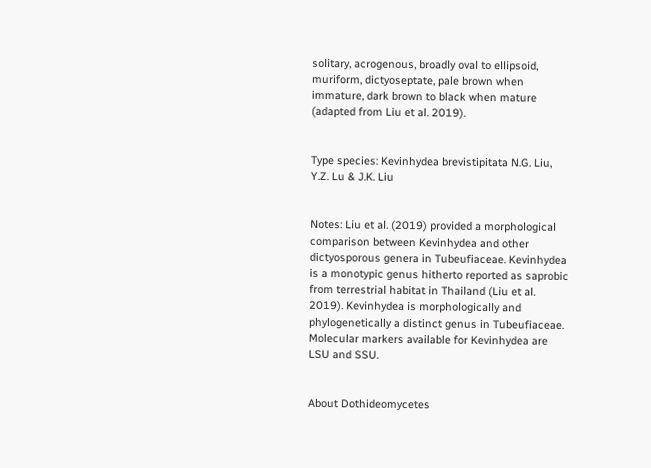solitary, acrogenous, broadly oval to ellipsoid, muriform, dictyoseptate, pale brown when immature, dark brown to black when mature (adapted from Liu et al. 2019).


Type species: Kevinhydea brevistipitata N.G. Liu, Y.Z. Lu & J.K. Liu


Notes: Liu et al. (2019) provided a morphological comparison between Kevinhydea and other dictyosporous genera in Tubeufiaceae. Kevinhydea is a monotypic genus hitherto reported as saprobic from terrestrial habitat in Thailand (Liu et al. 2019). Kevinhydea is morphologically and phylogenetically a distinct genus in Tubeufiaceae. Molecular markers available for Kevinhydea are LSU and SSU.


About Dothideomycetes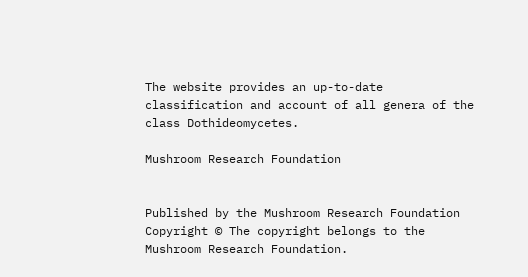The website provides an up-to-date classification and account of all genera of the class Dothideomycetes.

Mushroom Research Foundation


Published by the Mushroom Research Foundation
Copyright © The copyright belongs to the Mushroom Research Foundation.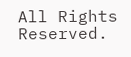All Rights Reserved.